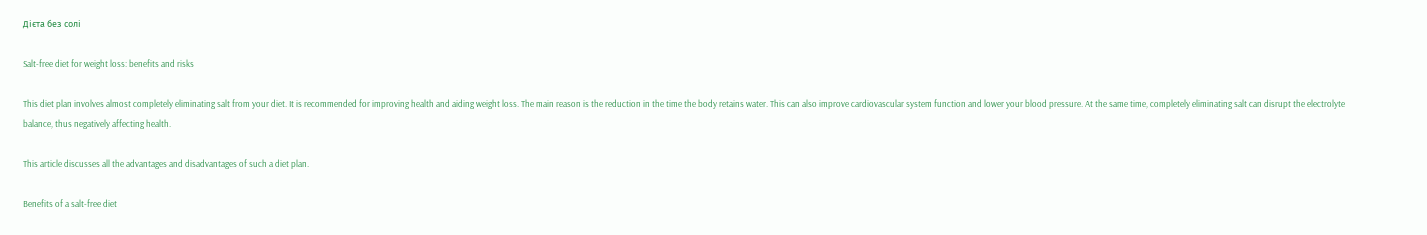Дієта без солі

Salt-free diet for weight loss: benefits and risks

This diet plan involves almost completely eliminating salt from your diet. It is recommended for improving health and aiding weight loss. The main reason is the reduction in the time the body retains water. This can also improve cardiovascular system function and lower your blood pressure. At the same time, completely eliminating salt can disrupt the electrolyte balance, thus negatively affecting health.

This article discusses all the advantages and disadvantages of such a diet plan.

Benefits of a salt-free diet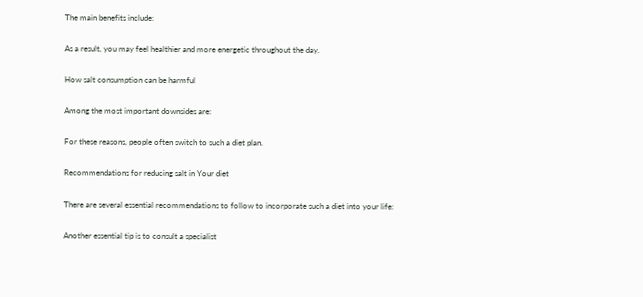The main benefits include:

As a result, you may feel healthier and more energetic throughout the day.

How salt consumption can be harmful

Among the most important downsides are:

For these reasons, people often switch to such a diet plan.

Recommendations for reducing salt in Your diet

There are several essential recommendations to follow to incorporate such a diet into your life:

Another essential tip is to consult a specialist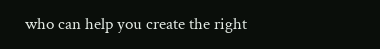who can help you create the right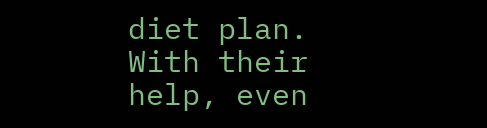diet plan. With their help, even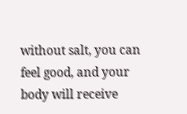without salt, you can feel good, and your body will receive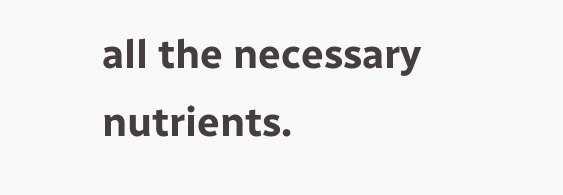all the necessary nutrients.